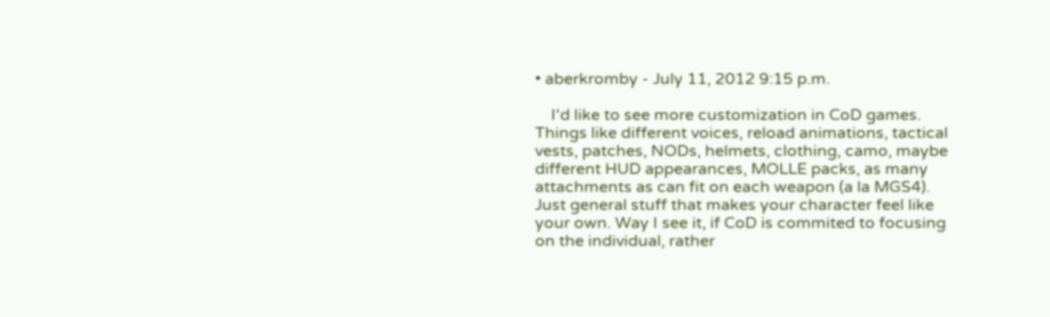• aberkromby - July 11, 2012 9:15 p.m.

    I'd like to see more customization in CoD games. Things like different voices, reload animations, tactical vests, patches, NODs, helmets, clothing, camo, maybe different HUD appearances, MOLLE packs, as many attachments as can fit on each weapon (a la MGS4). Just general stuff that makes your character feel like your own. Way I see it, if CoD is commited to focusing on the individual, rather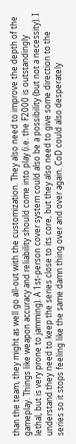than the team, they might as well go all-out with the customization. They also need to improve the depth of the gameplay. Things like weapon accuracy and reliability should come into play (i.e. the F2000 is outstandingly lethal, but is very prone to jamming). A 1st-person cover system could also be a possibility (but not a necessity). I understand they need to keep the series close to its core, but they also need to give some direction to the series so it stops feeling like the same damn thing over and over again. CoD could also desperately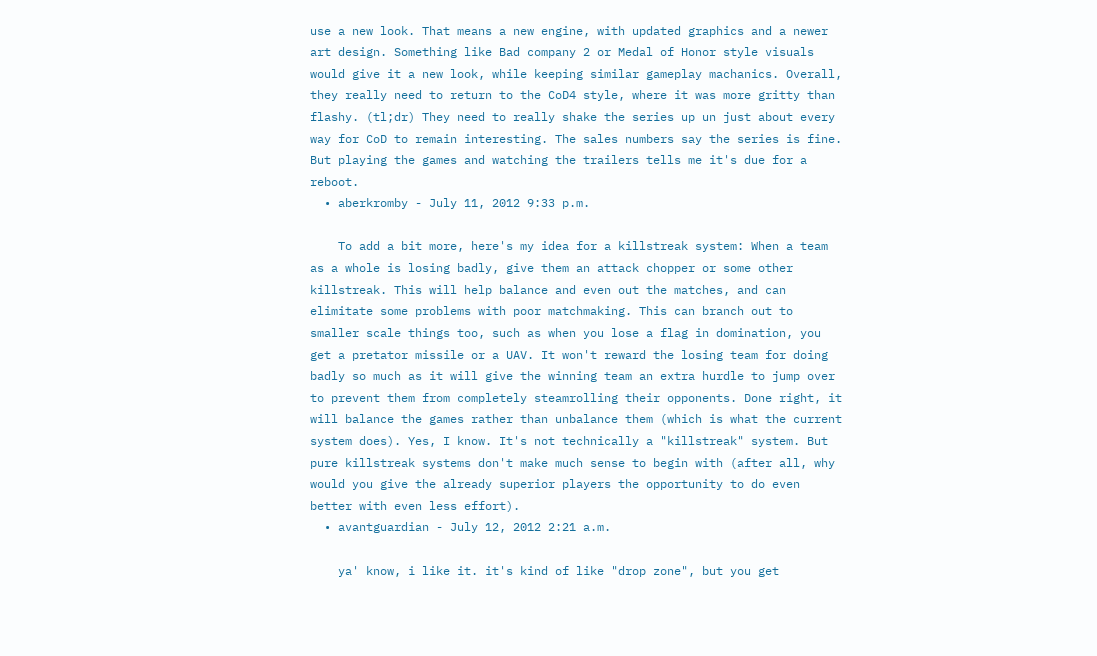use a new look. That means a new engine, with updated graphics and a newer art design. Something like Bad company 2 or Medal of Honor style visuals would give it a new look, while keeping similar gameplay machanics. Overall, they really need to return to the CoD4 style, where it was more gritty than flashy. (tl;dr) They need to really shake the series up un just about every way for CoD to remain interesting. The sales numbers say the series is fine. But playing the games and watching the trailers tells me it's due for a reboot.
  • aberkromby - July 11, 2012 9:33 p.m.

    To add a bit more, here's my idea for a killstreak system: When a team as a whole is losing badly, give them an attack chopper or some other killstreak. This will help balance and even out the matches, and can elimitate some problems with poor matchmaking. This can branch out to smaller scale things too, such as when you lose a flag in domination, you get a pretator missile or a UAV. It won't reward the losing team for doing badly so much as it will give the winning team an extra hurdle to jump over to prevent them from completely steamrolling their opponents. Done right, it will balance the games rather than unbalance them (which is what the current system does). Yes, I know. It's not technically a "killstreak" system. But pure killstreak systems don't make much sense to begin with (after all, why would you give the already superior players the opportunity to do even better with even less effort).
  • avantguardian - July 12, 2012 2:21 a.m.

    ya' know, i like it. it's kind of like "drop zone", but you get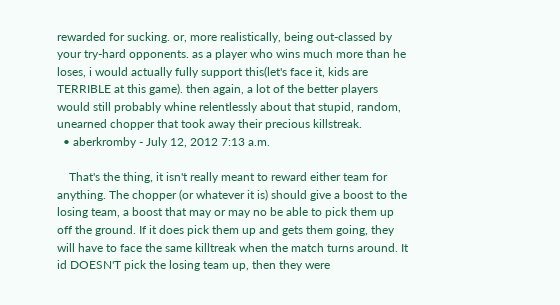rewarded for sucking. or, more realistically, being out-classed by your try-hard opponents. as a player who wins much more than he loses, i would actually fully support this(let's face it, kids are TERRIBLE at this game). then again, a lot of the better players would still probably whine relentlessly about that stupid, random, unearned chopper that took away their precious killstreak.
  • aberkromby - July 12, 2012 7:13 a.m.

    That's the thing, it isn't really meant to reward either team for anything. The chopper (or whatever it is) should give a boost to the losing team, a boost that may or may no be able to pick them up off the ground. If it does pick them up and gets them going, they will have to face the same killtreak when the match turns around. It id DOESN'T pick the losing team up, then they were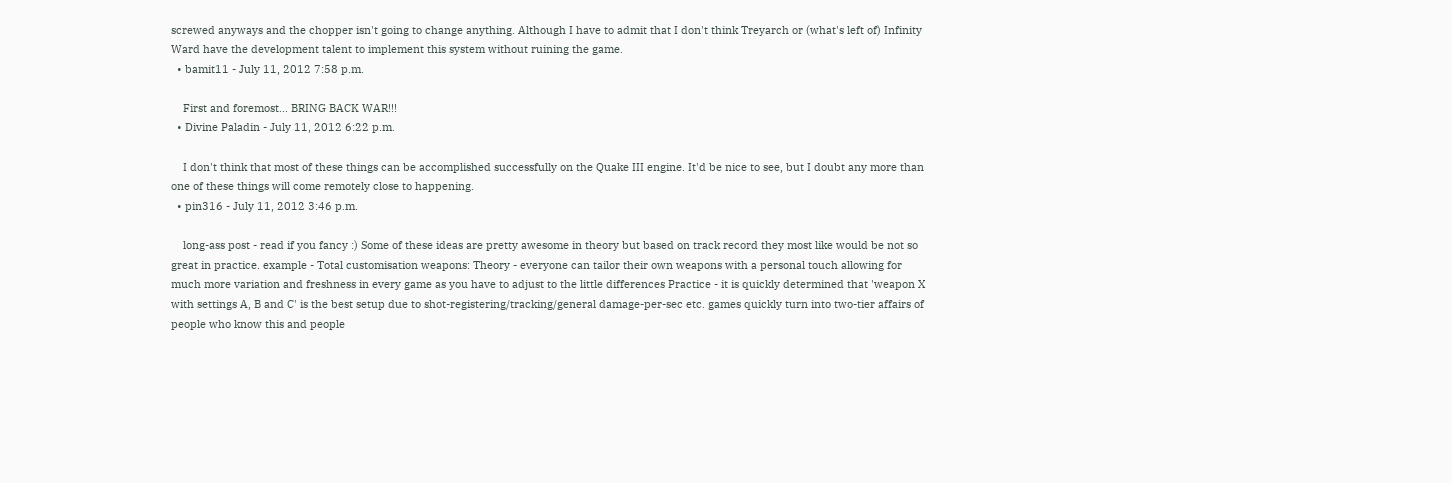screwed anyways and the chopper isn't going to change anything. Although I have to admit that I don't think Treyarch or (what's left of) Infinity Ward have the development talent to implement this system without ruining the game.
  • bamit11 - July 11, 2012 7:58 p.m.

    First and foremost... BRING BACK WAR!!!
  • Divine Paladin - July 11, 2012 6:22 p.m.

    I don't think that most of these things can be accomplished successfully on the Quake III engine. It'd be nice to see, but I doubt any more than one of these things will come remotely close to happening.
  • pin316 - July 11, 2012 3:46 p.m.

    long-ass post - read if you fancy :) Some of these ideas are pretty awesome in theory but based on track record they most like would be not so great in practice. example - Total customisation weapons: Theory - everyone can tailor their own weapons with a personal touch allowing for much more variation and freshness in every game as you have to adjust to the little differences Practice - it is quickly determined that 'weapon X with settings A, B and C' is the best setup due to shot-registering/tracking/general damage-per-sec etc. games quickly turn into two-tier affairs of people who know this and people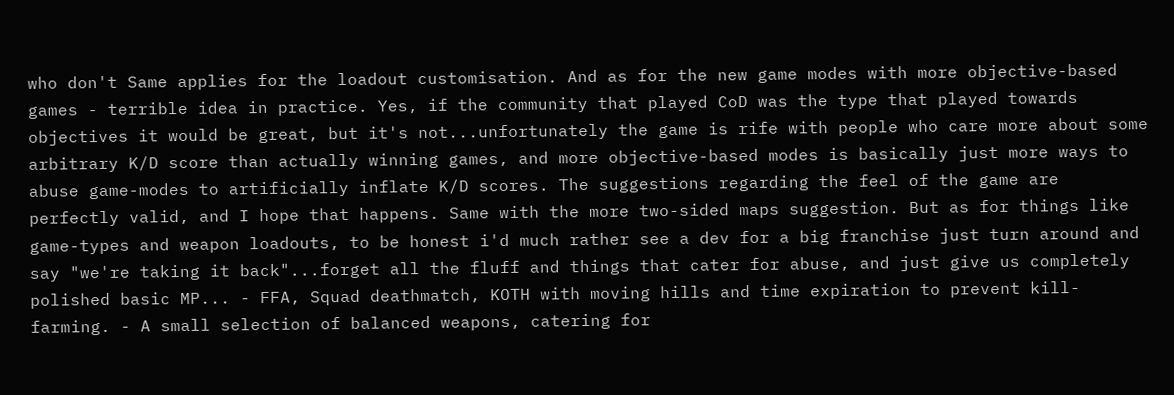who don't Same applies for the loadout customisation. And as for the new game modes with more objective-based games - terrible idea in practice. Yes, if the community that played CoD was the type that played towards objectives it would be great, but it's not...unfortunately the game is rife with people who care more about some arbitrary K/D score than actually winning games, and more objective-based modes is basically just more ways to abuse game-modes to artificially inflate K/D scores. The suggestions regarding the feel of the game are perfectly valid, and I hope that happens. Same with the more two-sided maps suggestion. But as for things like game-types and weapon loadouts, to be honest i'd much rather see a dev for a big franchise just turn around and say "we're taking it back"...forget all the fluff and things that cater for abuse, and just give us completely polished basic MP... - FFA, Squad deathmatch, KOTH with moving hills and time expiration to prevent kill-farming. - A small selection of balanced weapons, catering for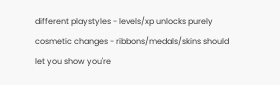different playstyles - levels/xp unlocks purely cosmetic changes - ribbons/medals/skins should let you show you're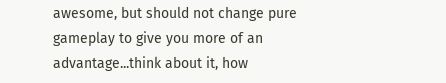awesome, but should not change pure gameplay to give you more of an advantage...think about it, how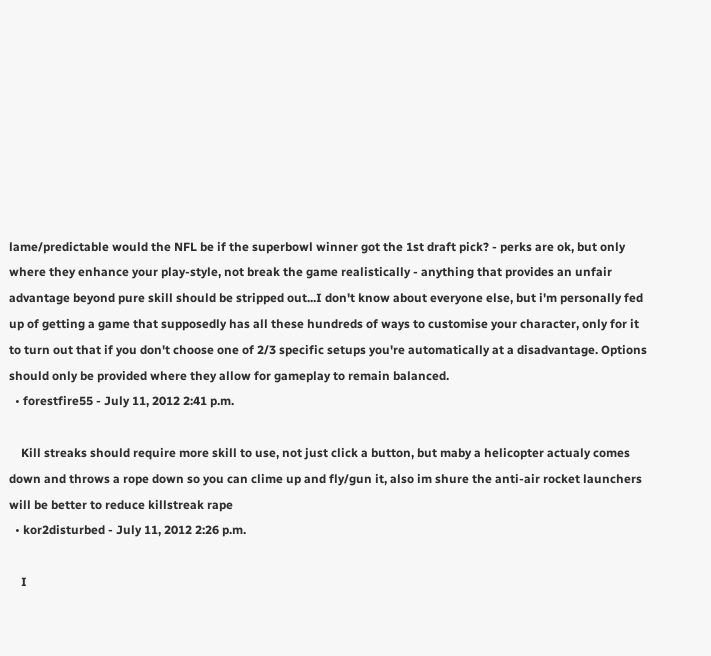lame/predictable would the NFL be if the superbowl winner got the 1st draft pick? - perks are ok, but only where they enhance your play-style, not break the game realistically - anything that provides an unfair advantage beyond pure skill should be stripped out...I don't know about everyone else, but i'm personally fed up of getting a game that supposedly has all these hundreds of ways to customise your character, only for it to turn out that if you don't choose one of 2/3 specific setups you're automatically at a disadvantage. Options should only be provided where they allow for gameplay to remain balanced.
  • forestfire55 - July 11, 2012 2:41 p.m.

    Kill streaks should require more skill to use, not just click a button, but maby a helicopter actualy comes down and throws a rope down so you can clime up and fly/gun it, also im shure the anti-air rocket launchers will be better to reduce killstreak rape
  • kor2disturbed - July 11, 2012 2:26 p.m.

    I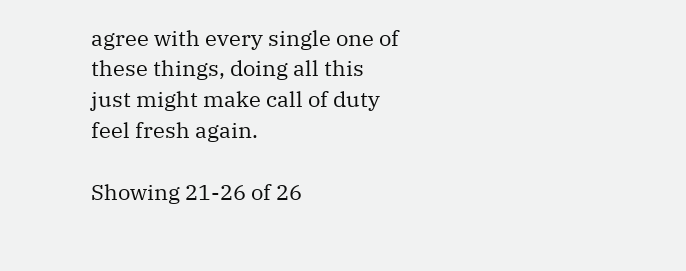agree with every single one of these things, doing all this just might make call of duty feel fresh again.

Showing 21-26 of 26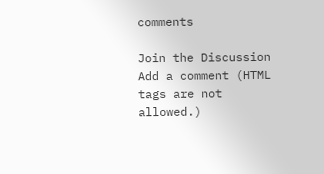comments

Join the Discussion
Add a comment (HTML tags are not allowed.)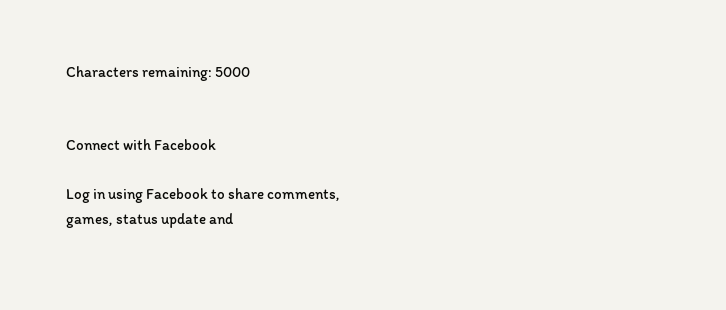Characters remaining: 5000


Connect with Facebook

Log in using Facebook to share comments, games, status update and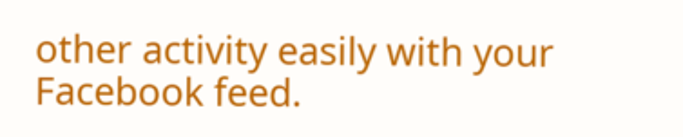other activity easily with your Facebook feed.